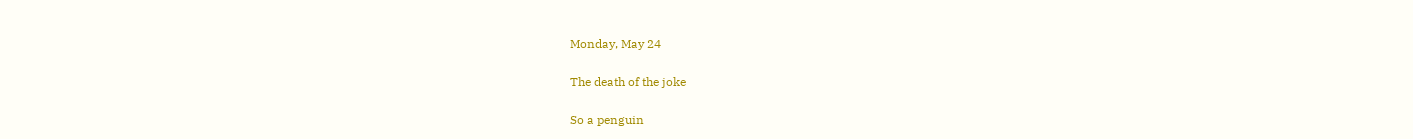Monday, May 24

The death of the joke

So a penguin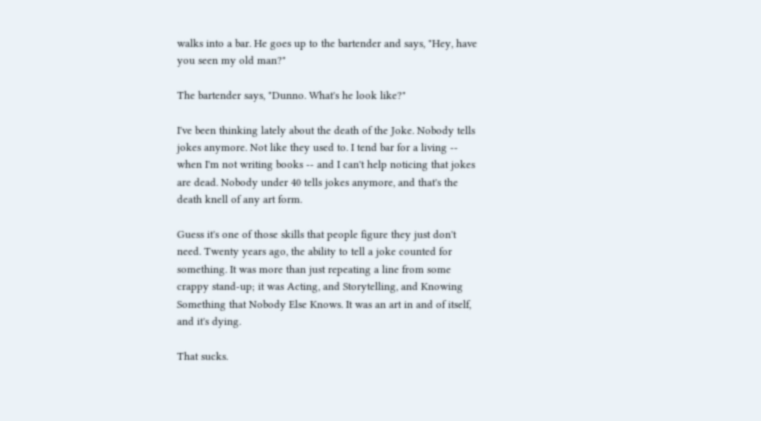walks into a bar. He goes up to the bartender and says, "Hey, have you seen my old man?"

The bartender says, "Dunno. What's he look like?"

I've been thinking lately about the death of the Joke. Nobody tells jokes anymore. Not like they used to. I tend bar for a living -- when I'm not writing books -- and I can't help noticing that jokes are dead. Nobody under 40 tells jokes anymore, and that's the death knell of any art form.

Guess it's one of those skills that people figure they just don't need. Twenty years ago, the ability to tell a joke counted for something. It was more than just repeating a line from some crappy stand-up; it was Acting, and Storytelling, and Knowing Something that Nobody Else Knows. It was an art in and of itself, and it's dying.

That sucks.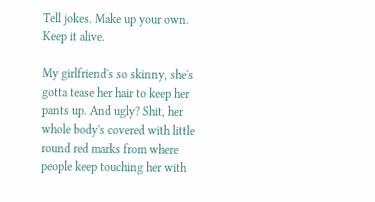Tell jokes. Make up your own. Keep it alive.

My girlfriend's so skinny, she's gotta tease her hair to keep her pants up. And ugly? Shit, her whole body's covered with little round red marks from where people keep touching her with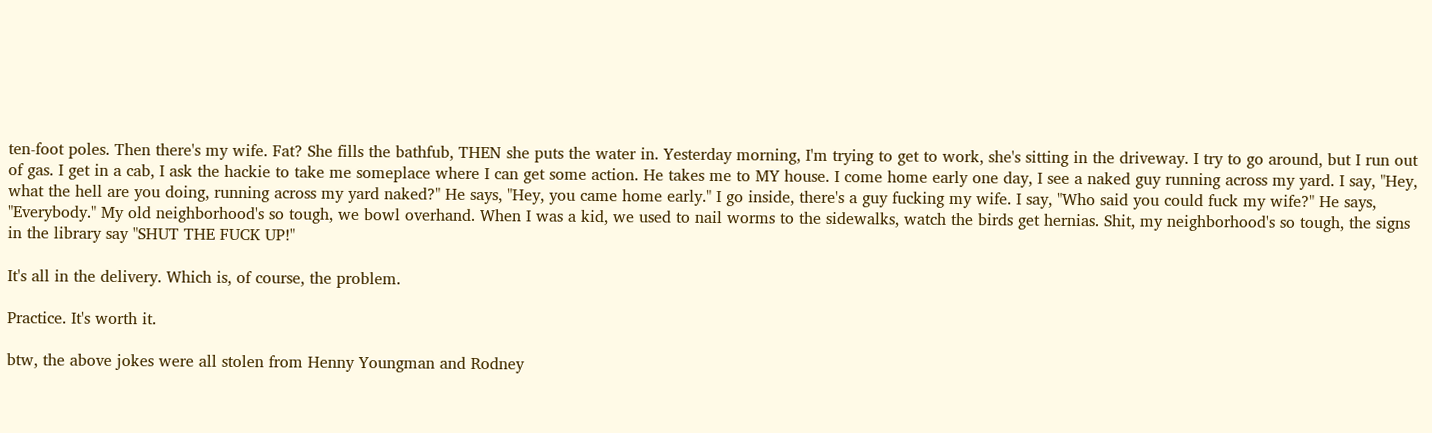ten-foot poles. Then there's my wife. Fat? She fills the bathfub, THEN she puts the water in. Yesterday morning, I'm trying to get to work, she's sitting in the driveway. I try to go around, but I run out of gas. I get in a cab, I ask the hackie to take me someplace where I can get some action. He takes me to MY house. I come home early one day, I see a naked guy running across my yard. I say, "Hey, what the hell are you doing, running across my yard naked?" He says, "Hey, you came home early." I go inside, there's a guy fucking my wife. I say, "Who said you could fuck my wife?" He says, "Everybody." My old neighborhood's so tough, we bowl overhand. When I was a kid, we used to nail worms to the sidewalks, watch the birds get hernias. Shit, my neighborhood's so tough, the signs in the library say "SHUT THE FUCK UP!"

It's all in the delivery. Which is, of course, the problem.

Practice. It's worth it.

btw, the above jokes were all stolen from Henny Youngman and Rodney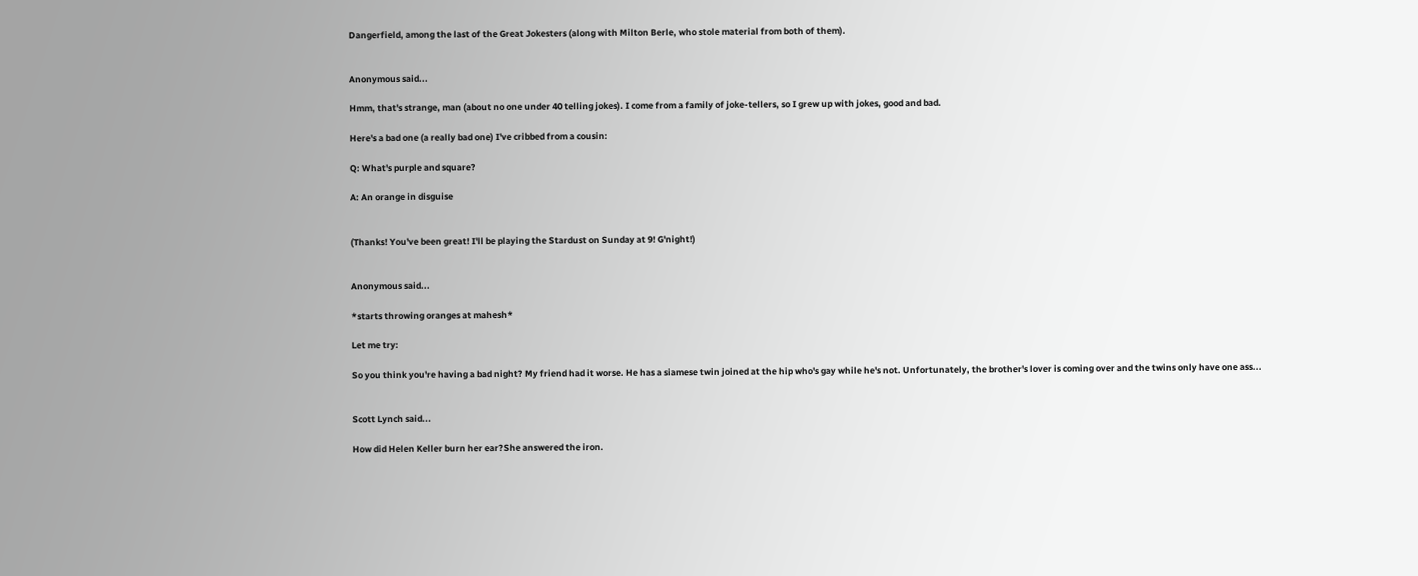Dangerfield, among the last of the Great Jokesters (along with Milton Berle, who stole material from both of them).


Anonymous said...

Hmm, that's strange, man (about no one under 40 telling jokes). I come from a family of joke-tellers, so I grew up with jokes, good and bad.

Here's a bad one (a really bad one) I've cribbed from a cousin:

Q: What's purple and square?

A: An orange in disguise


(Thanks! You've been great! I'll be playing the Stardust on Sunday at 9! G'night!)


Anonymous said...

*starts throwing oranges at mahesh*

Let me try:

So you think you're having a bad night? My friend had it worse. He has a siamese twin joined at the hip who's gay while he's not. Unfortunately, the brother's lover is coming over and the twins only have one ass...


Scott Lynch said...

How did Helen Keller burn her ear?She answered the iron.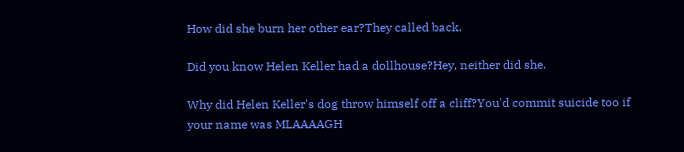How did she burn her other ear?They called back.

Did you know Helen Keller had a dollhouse?Hey, neither did she.

Why did Helen Keller's dog throw himself off a cliff?You'd commit suicide too if your name was MLAAAAGH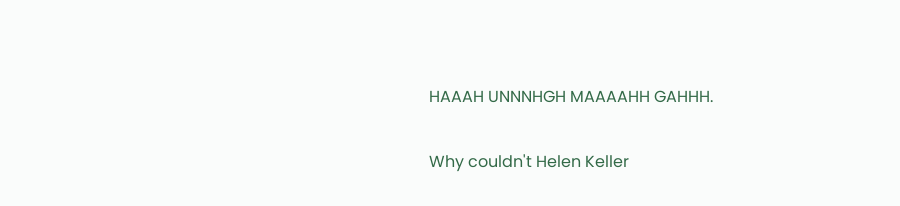HAAAH UNNNHGH MAAAAHH GAHHH.

Why couldn't Helen Keller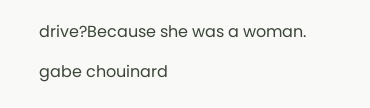drive?Because she was a woman.

gabe chouinard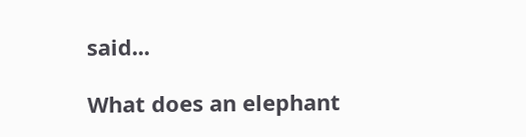said...

What does an elephant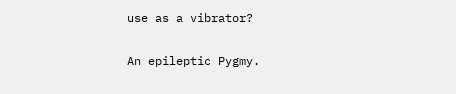use as a vibrator?

An epileptic Pygmy.